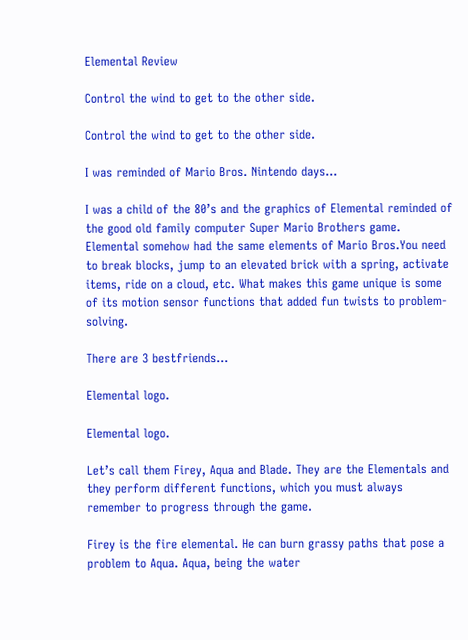Elemental Review

Control the wind to get to the other side.

Control the wind to get to the other side.

I was reminded of Mario Bros. Nintendo days…

I was a child of the 80’s and the graphics of Elemental reminded of the good old family computer Super Mario Brothers game. Elemental somehow had the same elements of Mario Bros.You need to break blocks, jump to an elevated brick with a spring, activate items, ride on a cloud, etc. What makes this game unique is some of its motion sensor functions that added fun twists to problem-solving.

There are 3 bestfriends…

Elemental logo.

Elemental logo.

Let’s call them Firey, Aqua and Blade. They are the Elementals and they perform different functions, which you must always remember to progress through the game.

Firey is the fire elemental. He can burn grassy paths that pose a problem to Aqua. Aqua, being the water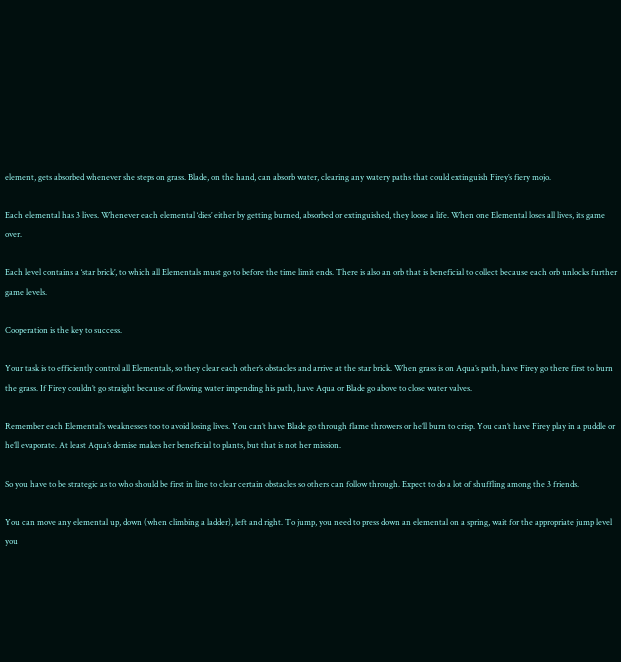element, gets absorbed whenever she steps on grass. Blade, on the hand, can absorb water, clearing any watery paths that could extinguish Firey’s fiery mojo.

Each elemental has 3 lives. Whenever each elemental ‘dies’ either by getting burned, absorbed or extinguished, they loose a life. When one Elemental loses all lives, its game over.

Each level contains a ‘star brick’, to which all Elementals must go to before the time limit ends. There is also an orb that is beneficial to collect because each orb unlocks further game levels.

Cooperation is the key to success.

Your task is to efficiently control all Elementals, so they clear each other’s obstacles and arrive at the star brick. When grass is on Aqua’s path, have Firey go there first to burn the grass. If Firey couldn’t go straight because of flowing water impending his path, have Aqua or Blade go above to close water valves.

Remember each Elemental’s weaknesses too to avoid losing lives. You can’t have Blade go through flame throwers or he’ll burn to crisp. You can’t have Firey play in a puddle or he’ll evaporate. At least Aqua’s demise makes her beneficial to plants, but that is not her mission.

So you have to be strategic as to who should be first in line to clear certain obstacles so others can follow through. Expect to do a lot of shuffling among the 3 friends.

You can move any elemental up, down (when climbing a ladder), left and right. To jump, you need to press down an elemental on a spring, wait for the appropriate jump level you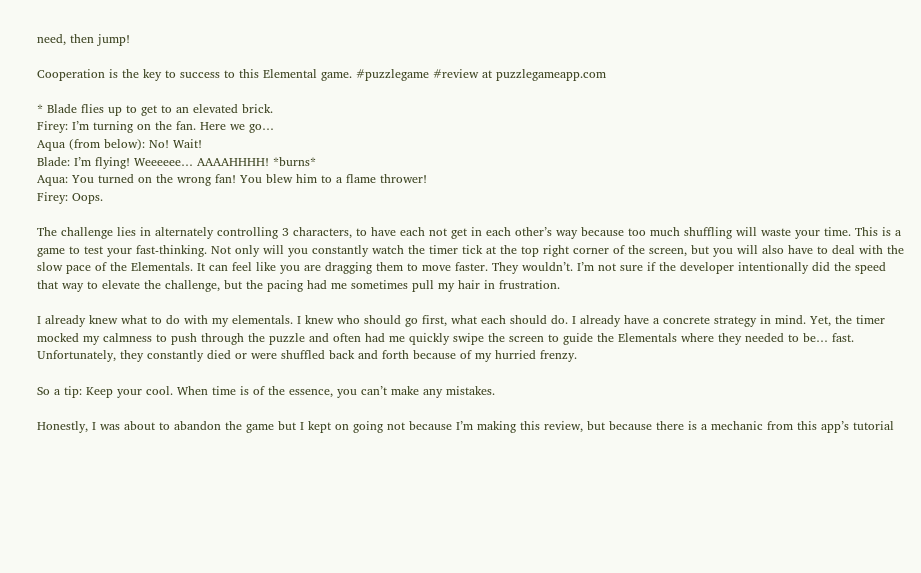need, then jump!

Cooperation is the key to success to this Elemental game. #puzzlegame #review at puzzlegameapp.com

* Blade flies up to get to an elevated brick.
Firey: I’m turning on the fan. Here we go…
Aqua (from below): No! Wait!
Blade: I’m flying! Weeeeee… AAAAHHHH! *burns*
Aqua: You turned on the wrong fan! You blew him to a flame thrower!
Firey: Oops.

The challenge lies in alternately controlling 3 characters, to have each not get in each other’s way because too much shuffling will waste your time. This is a game to test your fast-thinking. Not only will you constantly watch the timer tick at the top right corner of the screen, but you will also have to deal with the slow pace of the Elementals. It can feel like you are dragging them to move faster. They wouldn’t. I’m not sure if the developer intentionally did the speed that way to elevate the challenge, but the pacing had me sometimes pull my hair in frustration.

I already knew what to do with my elementals. I knew who should go first, what each should do. I already have a concrete strategy in mind. Yet, the timer mocked my calmness to push through the puzzle and often had me quickly swipe the screen to guide the Elementals where they needed to be… fast. Unfortunately, they constantly died or were shuffled back and forth because of my hurried frenzy.

So a tip: Keep your cool. When time is of the essence, you can’t make any mistakes.

Honestly, I was about to abandon the game but I kept on going not because I’m making this review, but because there is a mechanic from this app’s tutorial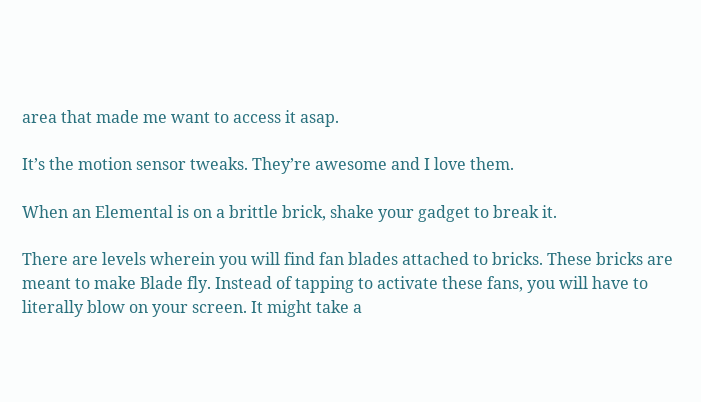area that made me want to access it asap.

It’s the motion sensor tweaks. They’re awesome and I love them.

When an Elemental is on a brittle brick, shake your gadget to break it.

There are levels wherein you will find fan blades attached to bricks. These bricks are meant to make Blade fly. Instead of tapping to activate these fans, you will have to literally blow on your screen. It might take a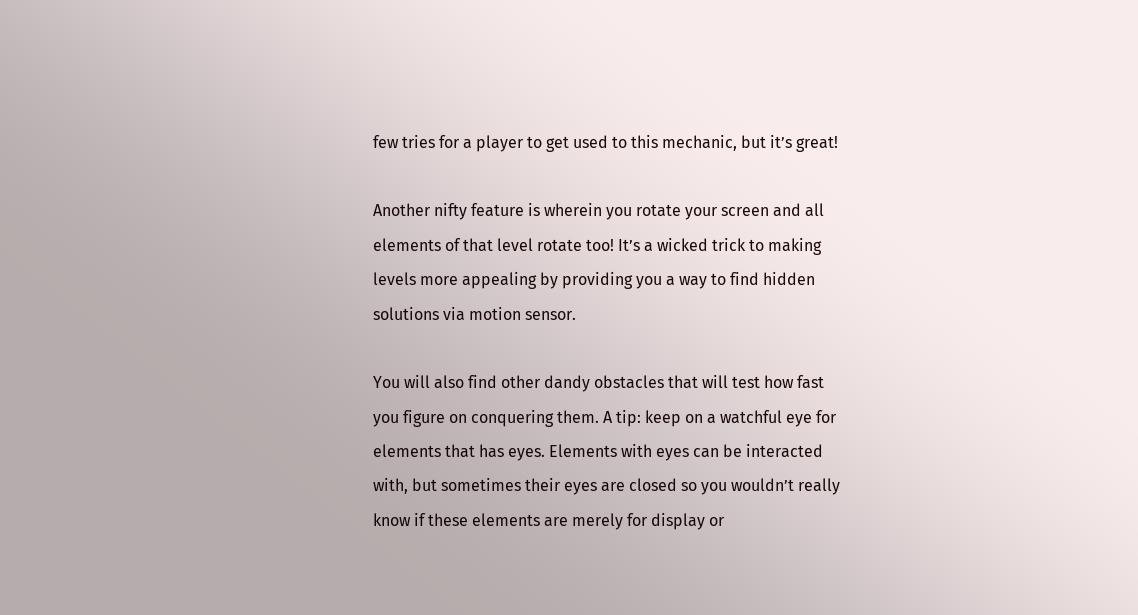few tries for a player to get used to this mechanic, but it’s great!

Another nifty feature is wherein you rotate your screen and all elements of that level rotate too! It’s a wicked trick to making levels more appealing by providing you a way to find hidden solutions via motion sensor.

You will also find other dandy obstacles that will test how fast you figure on conquering them. A tip: keep on a watchful eye for elements that has eyes. Elements with eyes can be interacted with, but sometimes their eyes are closed so you wouldn’t really know if these elements are merely for display or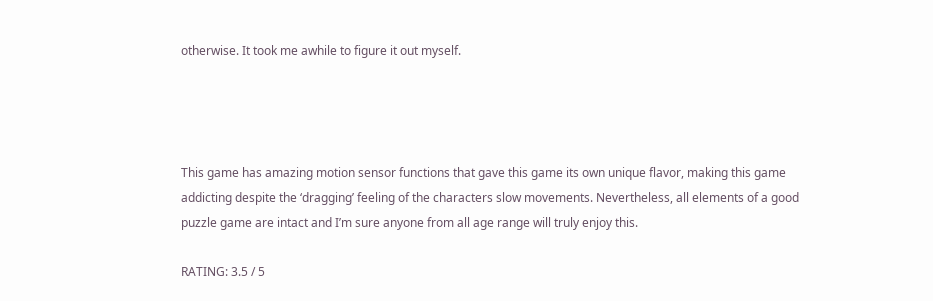otherwise. It took me awhile to figure it out myself.




This game has amazing motion sensor functions that gave this game its own unique flavor, making this game addicting despite the ‘dragging’ feeling of the characters slow movements. Nevertheless, all elements of a good puzzle game are intact and I’m sure anyone from all age range will truly enjoy this.

RATING: 3.5 / 5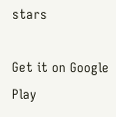stars

Get it on Google Play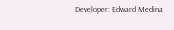Developer: Edward Medina